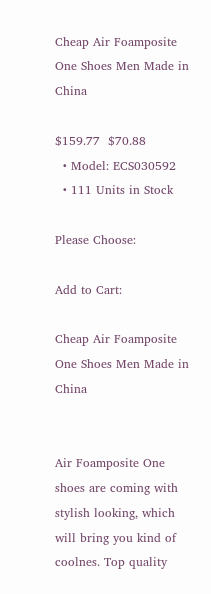Cheap Air Foamposite One Shoes Men Made in China

$159.77  $70.88
  • Model: ECS030592
  • 111 Units in Stock

Please Choose:

Add to Cart:

Cheap Air Foamposite One Shoes Men Made in China


Air Foamposite One shoes are coming with stylish looking, which will bring you kind of coolnes. Top quality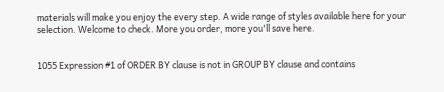materials will make you enjoy the every step. A wide range of styles available here for your selection. Welcome to check. More you order, more you'll save here.


1055 Expression #1 of ORDER BY clause is not in GROUP BY clause and contains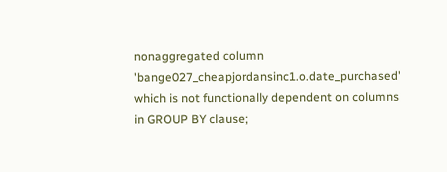nonaggregated column 'bange027_cheapjordansinc1.o.date_purchased' which is not functionally dependent on columns in GROUP BY clause;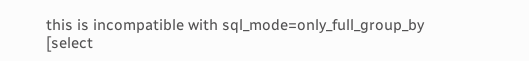this is incompatible with sql_mode=only_full_group_by
[select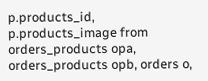p.products_id, p.products_image from orders_products opa, orders_products opb, orders o,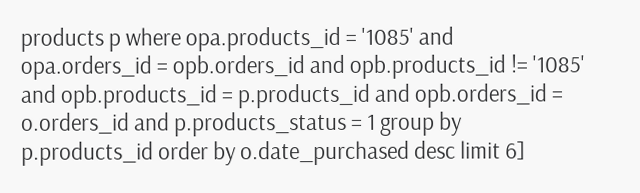products p where opa.products_id = '1085' and opa.orders_id = opb.orders_id and opb.products_id != '1085' and opb.products_id = p.products_id and opb.orders_id = o.orders_id and p.products_status = 1 group by p.products_id order by o.date_purchased desc limit 6]